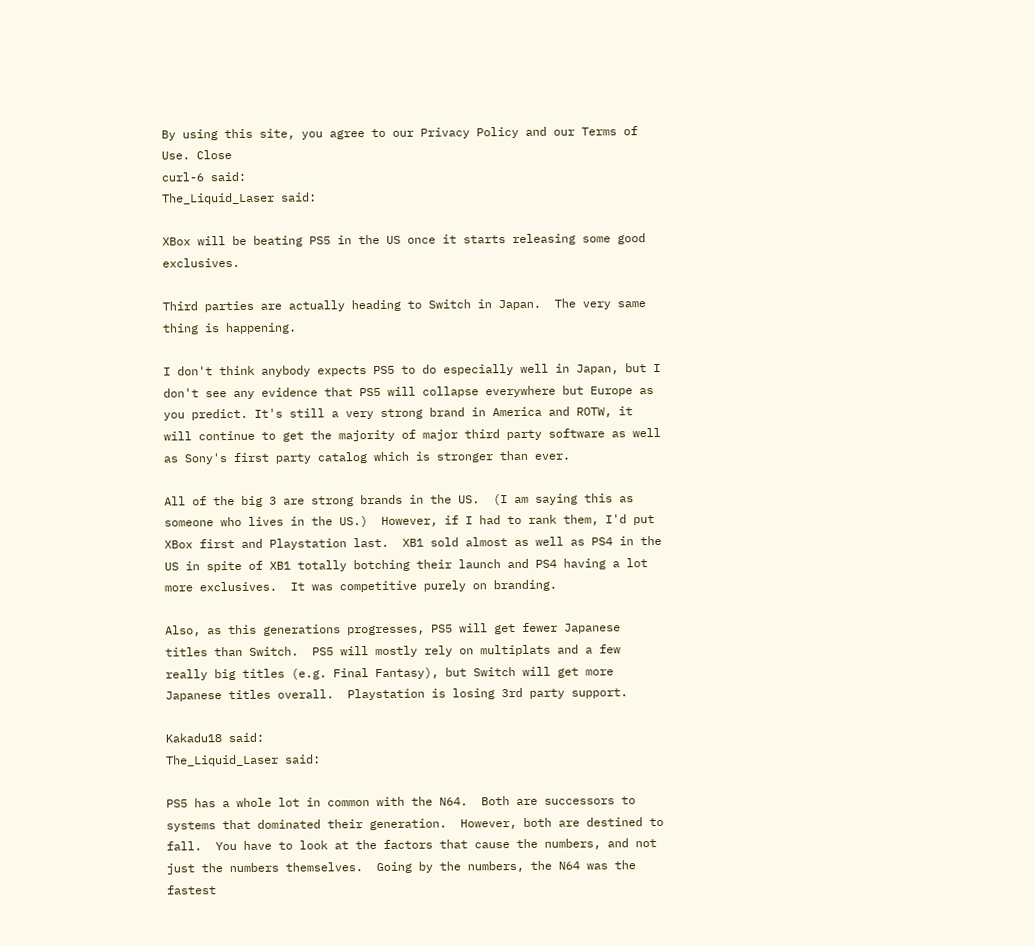By using this site, you agree to our Privacy Policy and our Terms of Use. Close
curl-6 said:
The_Liquid_Laser said:

XBox will be beating PS5 in the US once it starts releasing some good exclusives.

Third parties are actually heading to Switch in Japan.  The very same thing is happening.

I don't think anybody expects PS5 to do especially well in Japan, but I don't see any evidence that PS5 will collapse everywhere but Europe as you predict. It's still a very strong brand in America and ROTW, it will continue to get the majority of major third party software as well as Sony's first party catalog which is stronger than ever.

All of the big 3 are strong brands in the US.  (I am saying this as someone who lives in the US.)  However, if I had to rank them, I'd put XBox first and Playstation last.  XB1 sold almost as well as PS4 in the US in spite of XB1 totally botching their launch and PS4 having a lot more exclusives.  It was competitive purely on branding.

Also, as this generations progresses, PS5 will get fewer Japanese titles than Switch.  PS5 will mostly rely on multiplats and a few really big titles (e.g. Final Fantasy), but Switch will get more Japanese titles overall.  Playstation is losing 3rd party support.

Kakadu18 said:
The_Liquid_Laser said:

PS5 has a whole lot in common with the N64.  Both are successors to systems that dominated their generation.  However, both are destined to fall.  You have to look at the factors that cause the numbers, and not just the numbers themselves.  Going by the numbers, the N64 was the fastest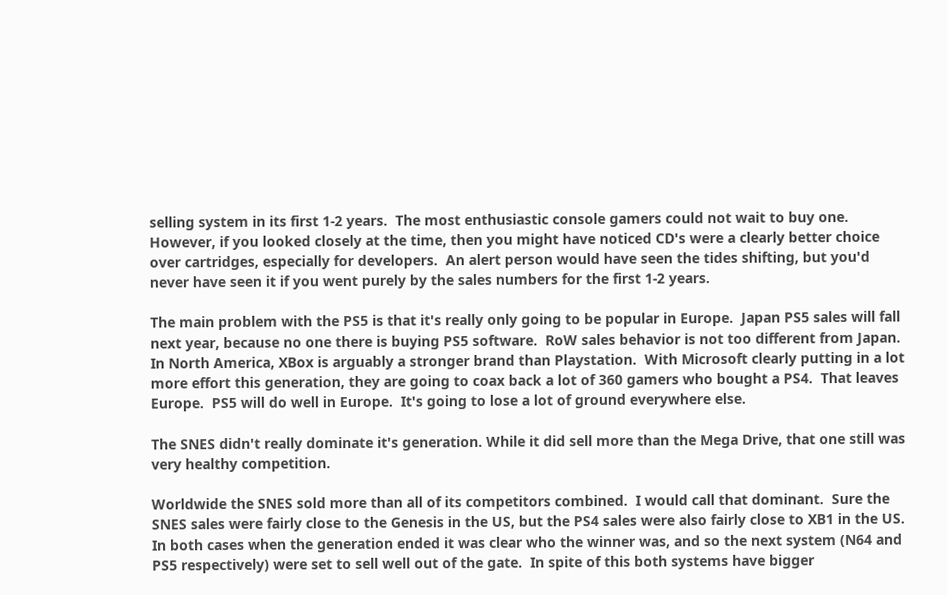selling system in its first 1-2 years.  The most enthusiastic console gamers could not wait to buy one.  However, if you looked closely at the time, then you might have noticed CD's were a clearly better choice over cartridges, especially for developers.  An alert person would have seen the tides shifting, but you'd never have seen it if you went purely by the sales numbers for the first 1-2 years.

The main problem with the PS5 is that it's really only going to be popular in Europe.  Japan PS5 sales will fall next year, because no one there is buying PS5 software.  RoW sales behavior is not too different from Japan.  In North America, XBox is arguably a stronger brand than Playstation.  With Microsoft clearly putting in a lot more effort this generation, they are going to coax back a lot of 360 gamers who bought a PS4.  That leaves Europe.  PS5 will do well in Europe.  It's going to lose a lot of ground everywhere else.

The SNES didn't really dominate it's generation. While it did sell more than the Mega Drive, that one still was very healthy competition.

Worldwide the SNES sold more than all of its competitors combined.  I would call that dominant.  Sure the SNES sales were fairly close to the Genesis in the US, but the PS4 sales were also fairly close to XB1 in the US.  In both cases when the generation ended it was clear who the winner was, and so the next system (N64 and PS5 respectively) were set to sell well out of the gate.  In spite of this both systems have bigger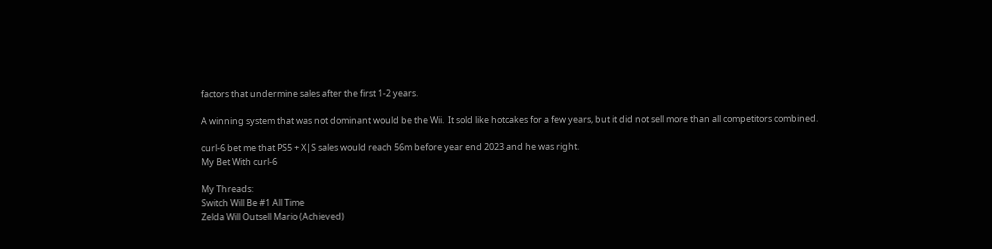factors that undermine sales after the first 1-2 years.

A winning system that was not dominant would be the Wii.  It sold like hotcakes for a few years, but it did not sell more than all competitors combined.

curl-6 bet me that PS5 + X|S sales would reach 56m before year end 2023 and he was right.
My Bet With curl-6

My Threads:
Switch Will Be #1 All Time
Zelda Will Outsell Mario (Achieved)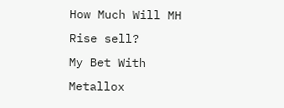How Much Will MH Rise sell?
My Bet With Metallox